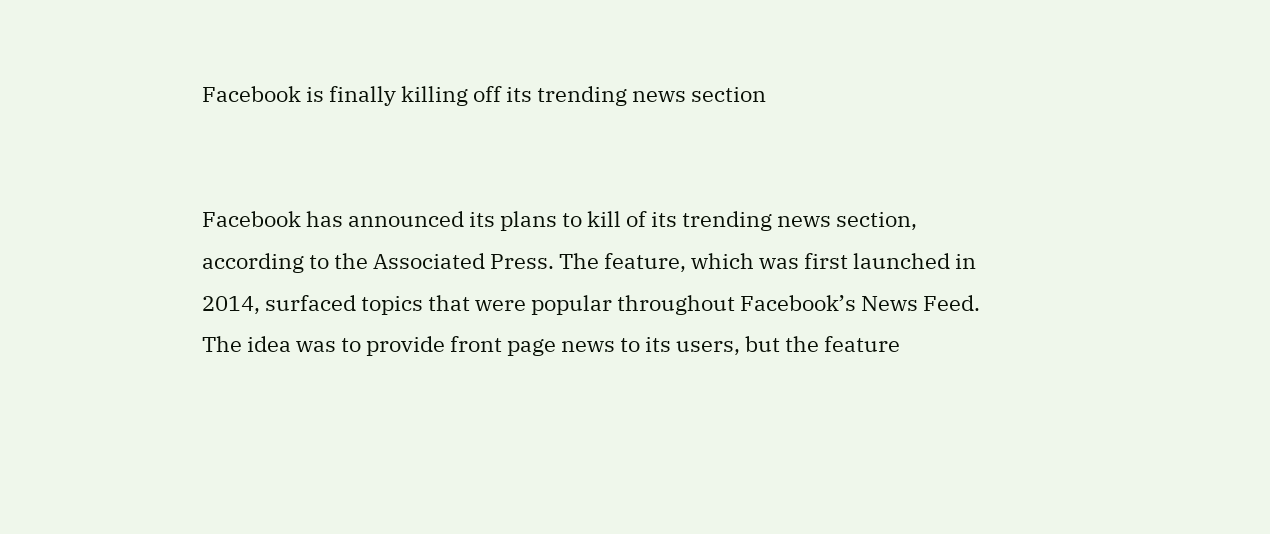Facebook is finally killing off its trending news section


Facebook has announced its plans to kill of its trending news section, according to the Associated Press. The feature, which was first launched in 2014, surfaced topics that were popular throughout Facebook’s News Feed. The idea was to provide front page news to its users, but the feature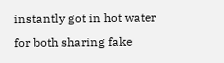instantly got in hot water for both sharing fake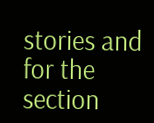stories and for the section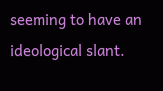seeming to have an ideological slant.